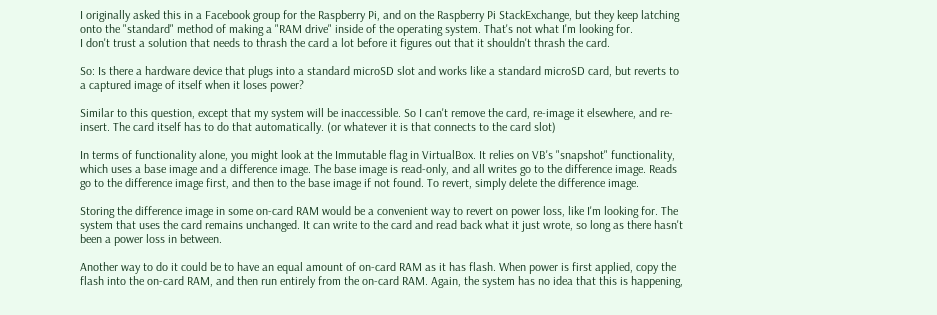I originally asked this in a Facebook group for the Raspberry Pi, and on the Raspberry Pi StackExchange, but they keep latching onto the "standard" method of making a "RAM drive" inside of the operating system. That's not what I'm looking for.
I don't trust a solution that needs to thrash the card a lot before it figures out that it shouldn't thrash the card.

So: Is there a hardware device that plugs into a standard microSD slot and works like a standard microSD card, but reverts to a captured image of itself when it loses power?

Similar to this question, except that my system will be inaccessible. So I can't remove the card, re-image it elsewhere, and re-insert. The card itself has to do that automatically. (or whatever it is that connects to the card slot)

In terms of functionality alone, you might look at the Immutable flag in VirtualBox. It relies on VB's "snapshot" functionality, which uses a base image and a difference image. The base image is read-only, and all writes go to the difference image. Reads go to the difference image first, and then to the base image if not found. To revert, simply delete the difference image.

Storing the difference image in some on-card RAM would be a convenient way to revert on power loss, like I'm looking for. The system that uses the card remains unchanged. It can write to the card and read back what it just wrote, so long as there hasn't been a power loss in between.

Another way to do it could be to have an equal amount of on-card RAM as it has flash. When power is first applied, copy the flash into the on-card RAM, and then run entirely from the on-card RAM. Again, the system has no idea that this is happening,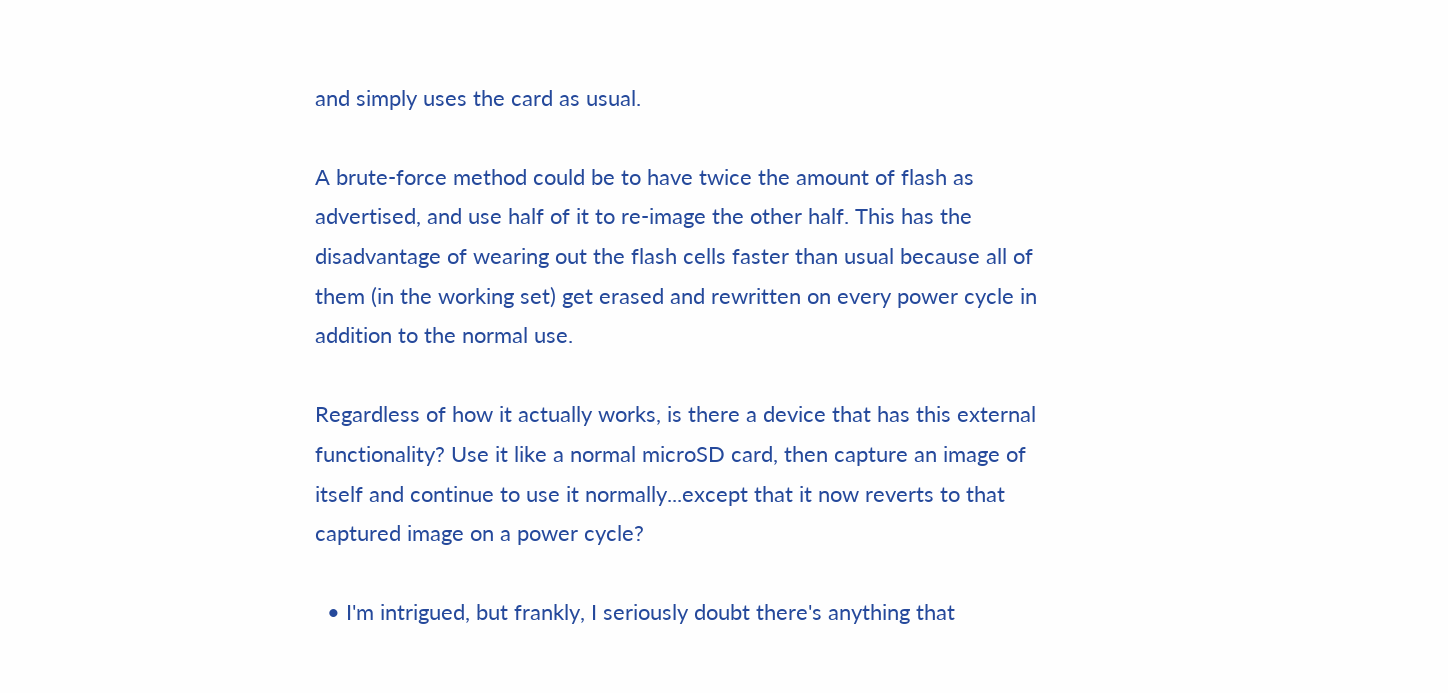and simply uses the card as usual.

A brute-force method could be to have twice the amount of flash as advertised, and use half of it to re-image the other half. This has the disadvantage of wearing out the flash cells faster than usual because all of them (in the working set) get erased and rewritten on every power cycle in addition to the normal use.

Regardless of how it actually works, is there a device that has this external functionality? Use it like a normal microSD card, then capture an image of itself and continue to use it normally...except that it now reverts to that captured image on a power cycle?

  • I'm intrigued, but frankly, I seriously doubt there's anything that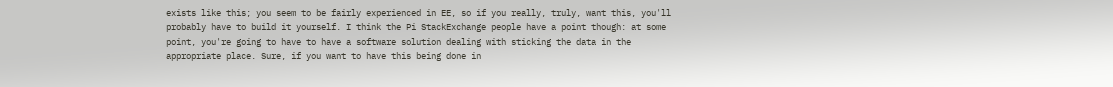exists like this; you seem to be fairly experienced in EE, so if you really, truly, want this, you'll probably have to build it yourself. I think the Pi StackExchange people have a point though: at some point, you're going to have to have a software solution dealing with sticking the data in the appropriate place. Sure, if you want to have this being done in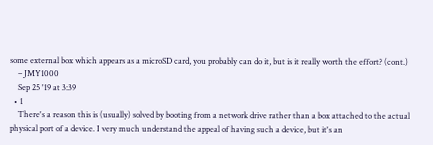some external box which appears as a microSD card, you probably can do it, but is it really worth the effort? (cont.)
    – JMY1000
    Sep 25 '19 at 3:39
  • 1
    There's a reason this is (usually) solved by booting from a network drive rather than a box attached to the actual physical port of a device. I very much understand the appeal of having such a device, but it's an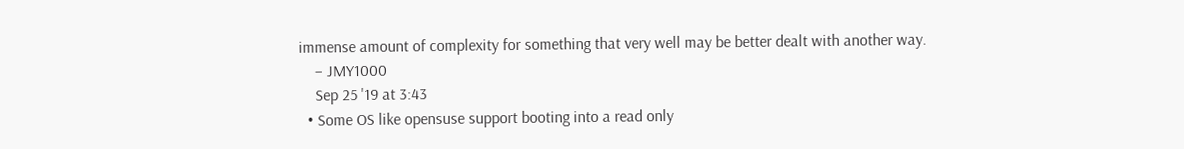immense amount of complexity for something that very well may be better dealt with another way.
    – JMY1000
    Sep 25 '19 at 3:43
  • Some OS like opensuse support booting into a read only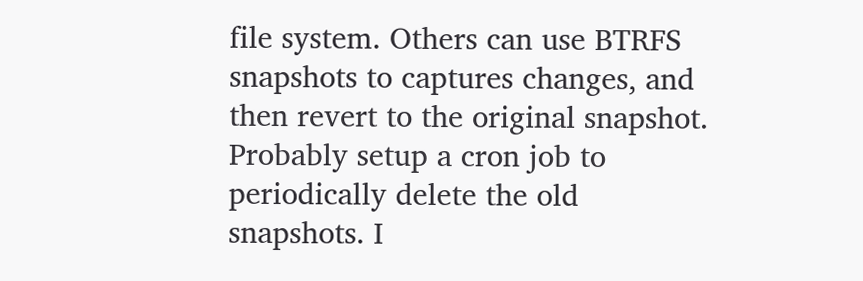file system. Others can use BTRFS snapshots to captures changes, and then revert to the original snapshot. Probably setup a cron job to periodically delete the old snapshots. I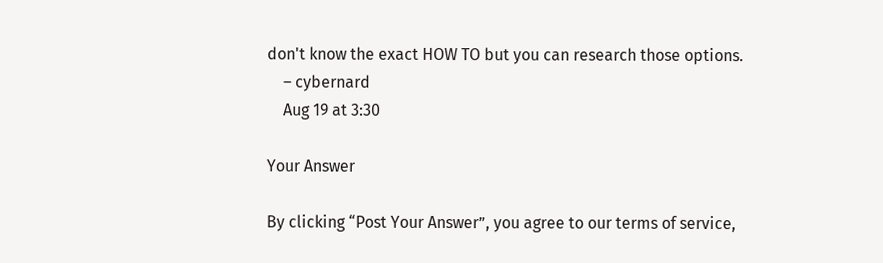don't know the exact HOW TO but you can research those options.
    – cybernard
    Aug 19 at 3:30

Your Answer

By clicking “Post Your Answer”, you agree to our terms of service,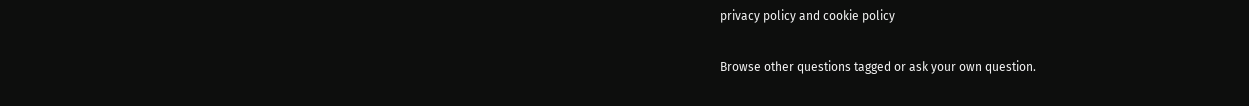privacy policy and cookie policy

Browse other questions tagged or ask your own question.